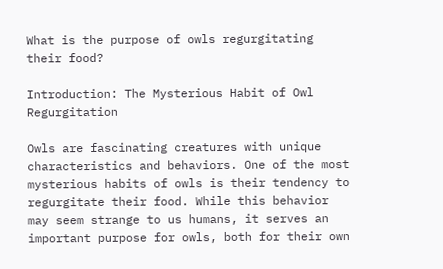What is the purpose of owls regurgitating their food?

Introduction: The Mysterious Habit of Owl Regurgitation

Owls are fascinating creatures with unique characteristics and behaviors. One of the most mysterious habits of owls is their tendency to regurgitate their food. While this behavior may seem strange to us humans, it serves an important purpose for owls, both for their own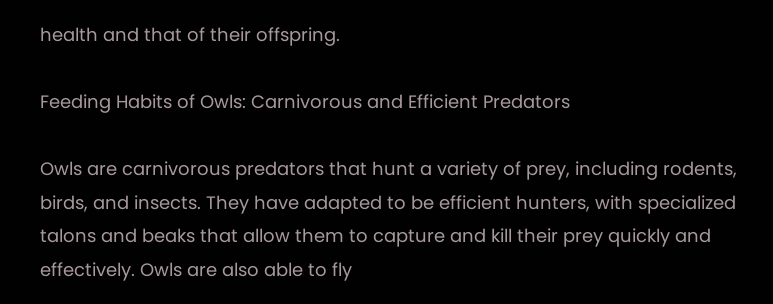health and that of their offspring.

Feeding Habits of Owls: Carnivorous and Efficient Predators

Owls are carnivorous predators that hunt a variety of prey, including rodents, birds, and insects. They have adapted to be efficient hunters, with specialized talons and beaks that allow them to capture and kill their prey quickly and effectively. Owls are also able to fly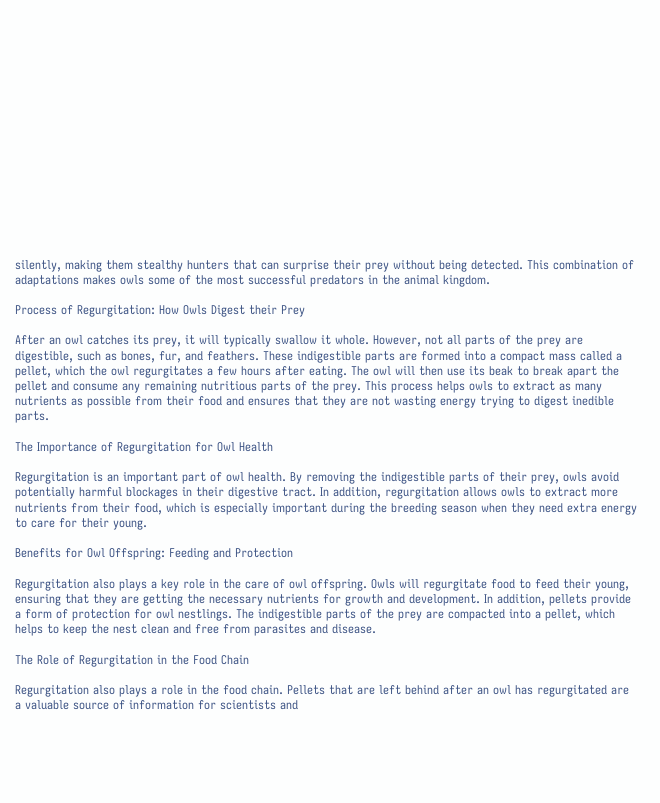silently, making them stealthy hunters that can surprise their prey without being detected. This combination of adaptations makes owls some of the most successful predators in the animal kingdom.

Process of Regurgitation: How Owls Digest their Prey

After an owl catches its prey, it will typically swallow it whole. However, not all parts of the prey are digestible, such as bones, fur, and feathers. These indigestible parts are formed into a compact mass called a pellet, which the owl regurgitates a few hours after eating. The owl will then use its beak to break apart the pellet and consume any remaining nutritious parts of the prey. This process helps owls to extract as many nutrients as possible from their food and ensures that they are not wasting energy trying to digest inedible parts.

The Importance of Regurgitation for Owl Health

Regurgitation is an important part of owl health. By removing the indigestible parts of their prey, owls avoid potentially harmful blockages in their digestive tract. In addition, regurgitation allows owls to extract more nutrients from their food, which is especially important during the breeding season when they need extra energy to care for their young.

Benefits for Owl Offspring: Feeding and Protection

Regurgitation also plays a key role in the care of owl offspring. Owls will regurgitate food to feed their young, ensuring that they are getting the necessary nutrients for growth and development. In addition, pellets provide a form of protection for owl nestlings. The indigestible parts of the prey are compacted into a pellet, which helps to keep the nest clean and free from parasites and disease.

The Role of Regurgitation in the Food Chain

Regurgitation also plays a role in the food chain. Pellets that are left behind after an owl has regurgitated are a valuable source of information for scientists and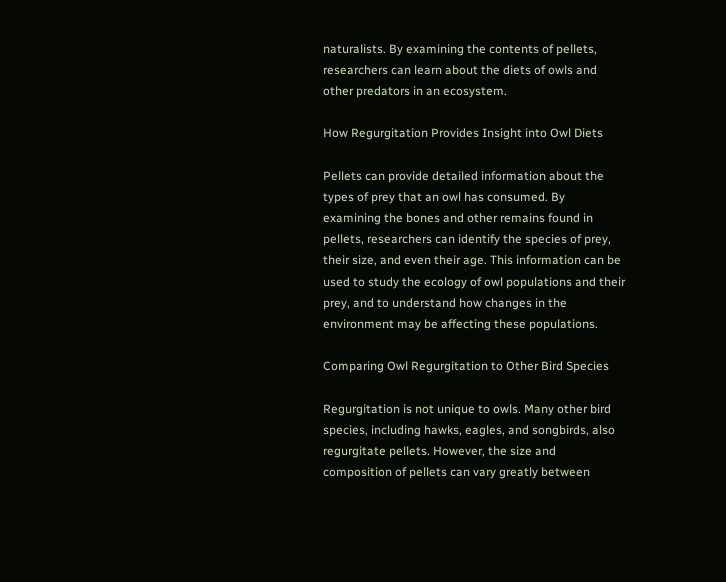naturalists. By examining the contents of pellets, researchers can learn about the diets of owls and other predators in an ecosystem.

How Regurgitation Provides Insight into Owl Diets

Pellets can provide detailed information about the types of prey that an owl has consumed. By examining the bones and other remains found in pellets, researchers can identify the species of prey, their size, and even their age. This information can be used to study the ecology of owl populations and their prey, and to understand how changes in the environment may be affecting these populations.

Comparing Owl Regurgitation to Other Bird Species

Regurgitation is not unique to owls. Many other bird species, including hawks, eagles, and songbirds, also regurgitate pellets. However, the size and composition of pellets can vary greatly between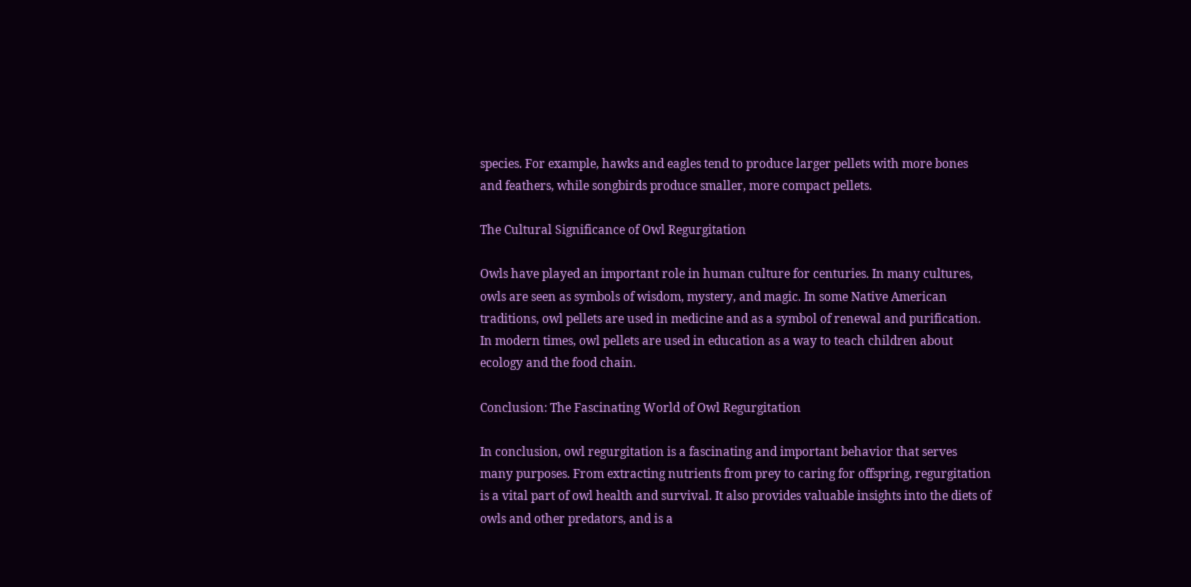species. For example, hawks and eagles tend to produce larger pellets with more bones and feathers, while songbirds produce smaller, more compact pellets.

The Cultural Significance of Owl Regurgitation

Owls have played an important role in human culture for centuries. In many cultures, owls are seen as symbols of wisdom, mystery, and magic. In some Native American traditions, owl pellets are used in medicine and as a symbol of renewal and purification. In modern times, owl pellets are used in education as a way to teach children about ecology and the food chain.

Conclusion: The Fascinating World of Owl Regurgitation

In conclusion, owl regurgitation is a fascinating and important behavior that serves many purposes. From extracting nutrients from prey to caring for offspring, regurgitation is a vital part of owl health and survival. It also provides valuable insights into the diets of owls and other predators, and is a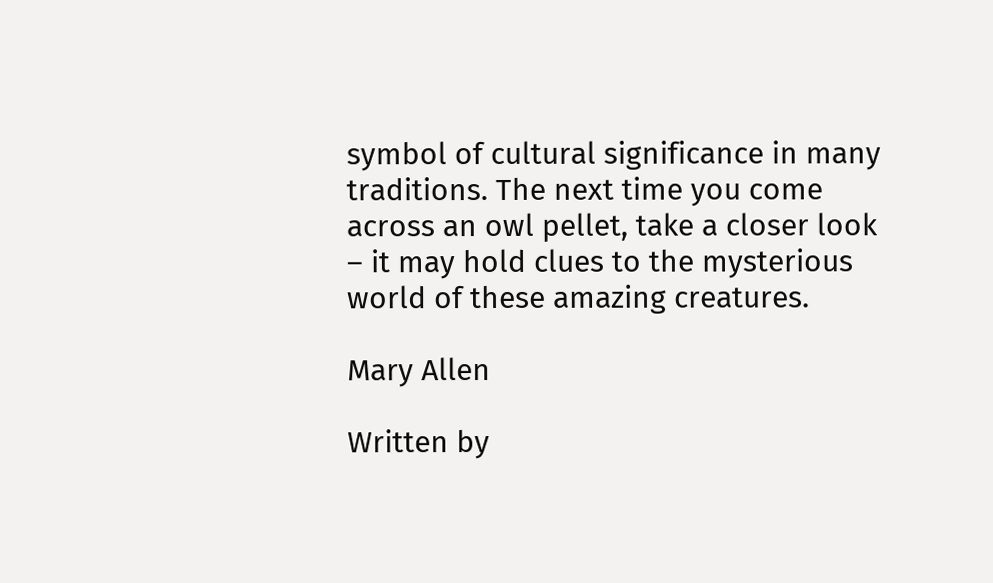symbol of cultural significance in many traditions. The next time you come across an owl pellet, take a closer look – it may hold clues to the mysterious world of these amazing creatures.

Mary Allen

Written by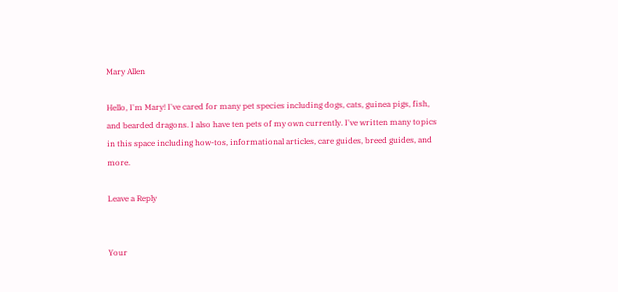Mary Allen

Hello, I'm Mary! I've cared for many pet species including dogs, cats, guinea pigs, fish, and bearded dragons. I also have ten pets of my own currently. I've written many topics in this space including how-tos, informational articles, care guides, breed guides, and more.

Leave a Reply


Your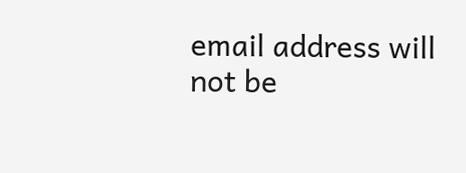email address will not be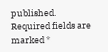published. Required fields are marked *